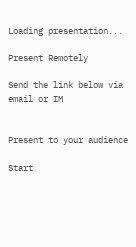Loading presentation...

Present Remotely

Send the link below via email or IM


Present to your audience

Start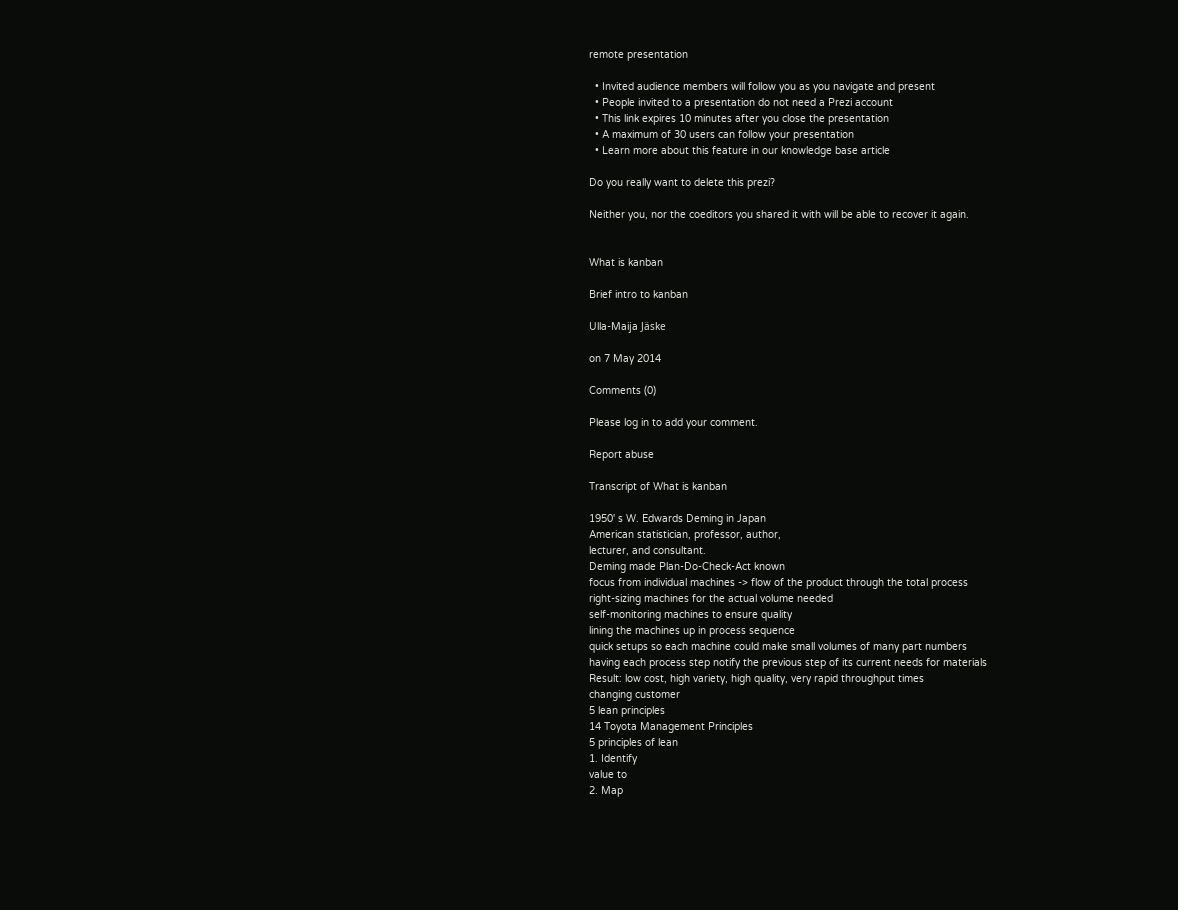remote presentation

  • Invited audience members will follow you as you navigate and present
  • People invited to a presentation do not need a Prezi account
  • This link expires 10 minutes after you close the presentation
  • A maximum of 30 users can follow your presentation
  • Learn more about this feature in our knowledge base article

Do you really want to delete this prezi?

Neither you, nor the coeditors you shared it with will be able to recover it again.


What is kanban

Brief intro to kanban

Ulla-Maija Jäske

on 7 May 2014

Comments (0)

Please log in to add your comment.

Report abuse

Transcript of What is kanban

1950' s W. Edwards Deming in Japan
American statistician, professor, author,
lecturer, and consultant.
Deming made Plan-Do-Check-Act known
focus from individual machines -> flow of the product through the total process
right-sizing machines for the actual volume needed
self-monitoring machines to ensure quality
lining the machines up in process sequence
quick setups so each machine could make small volumes of many part numbers
having each process step notify the previous step of its current needs for materials
Result: low cost, high variety, high quality, very rapid throughput times
changing customer
5 lean principles
14 Toyota Management Principles
5 principles of lean
1. Identify
value to
2. Map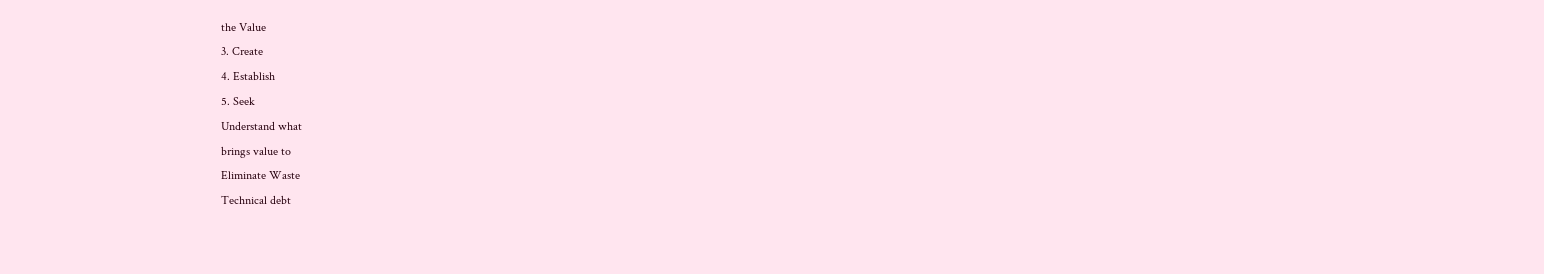the Value
3. Create
4. Establish
5. Seek
Understand what
brings value to
Eliminate Waste
Technical debt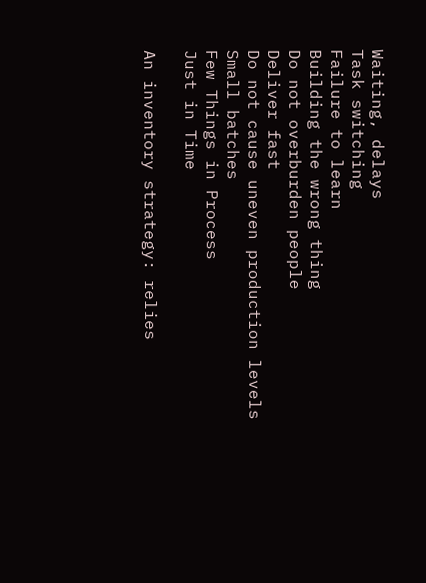Waiting, delays
Task switching
Failure to learn
Building the wrong thing
Do not overburden people
Deliver fast
Do not cause uneven production levels
Small batches
Few Things in Process
Just in Time

An inventory strategy: relies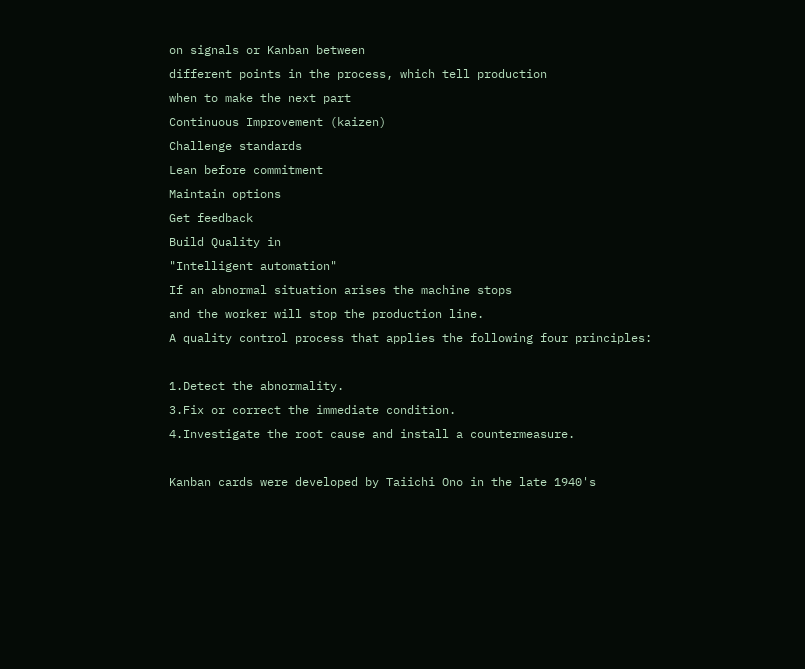on signals or Kanban between
different points in the process, which tell production
when to make the next part
Continuous Improvement (kaizen)
Challenge standards
Lean before commitment
Maintain options
Get feedback
Build Quality in
"Intelligent automation"
If an abnormal situation arises the machine stops
and the worker will stop the production line.
A quality control process that applies the following four principles:

1.Detect the abnormality.
3.Fix or correct the immediate condition.
4.Investigate the root cause and install a countermeasure.

Kanban cards were developed by Taiichi Ono in the late 1940's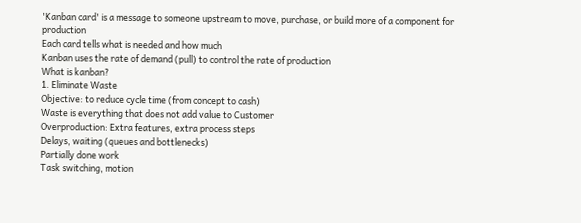'Kanban card' is a message to someone upstream to move, purchase, or build more of a component for production
Each card tells what is needed and how much
Kanban uses the rate of demand (pull) to control the rate of production
What is kanban?
1. Eliminate Waste
Objective: to reduce cycle time (from concept to cash)
Waste is everything that does not add value to Customer
Overproduction: Extra features, extra process steps
Delays, waiting (queues and bottlenecks)
Partially done work
Task switching, motion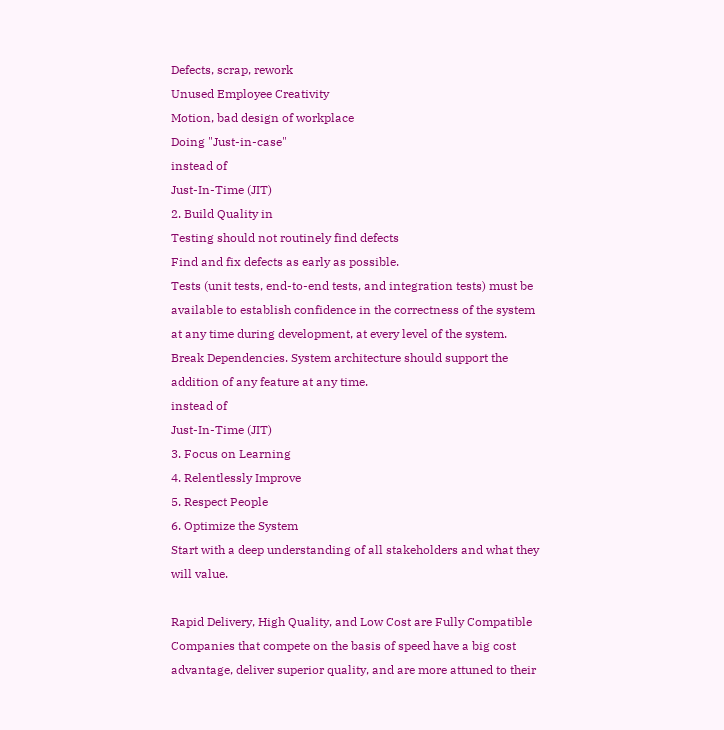Defects, scrap, rework
Unused Employee Creativity
Motion, bad design of workplace
Doing "Just-in-case"
instead of
Just-In-Time (JIT)
2. Build Quality in
Testing should not routinely find defects
Find and fix defects as early as possible.
Tests (unit tests, end-to-end tests, and integration tests) must be available to establish confidence in the correctness of the system at any time during development, at every level of the system.
Break Dependencies. System architecture should support the addition of any feature at any time.
instead of
Just-In-Time (JIT)
3. Focus on Learning
4. Relentlessly Improve
5. Respect People
6. Optimize the System
Start with a deep understanding of all stakeholders and what they will value.

Rapid Delivery, High Quality, and Low Cost are Fully Compatible
Companies that compete on the basis of speed have a big cost advantage, deliver superior quality, and are more attuned to their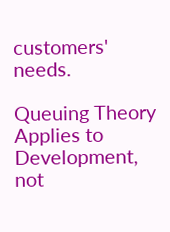customers' needs.

Queuing Theory Applies to Development, not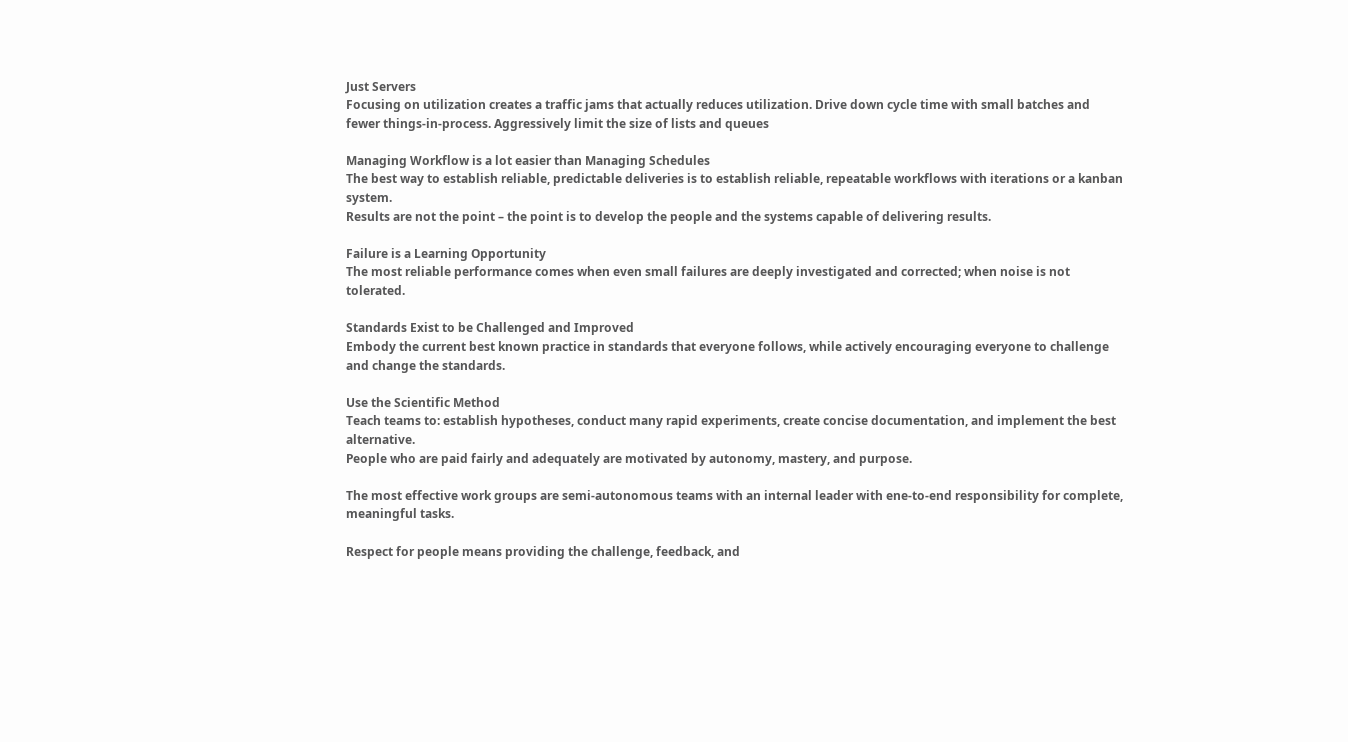Just Servers
Focusing on utilization creates a traffic jams that actually reduces utilization. Drive down cycle time with small batches and fewer things-in-process. Aggressively limit the size of lists and queues

Managing Workflow is a lot easier than Managing Schedules
The best way to establish reliable, predictable deliveries is to establish reliable, repeatable workflows with iterations or a kanban system.
Results are not the point – the point is to develop the people and the systems capable of delivering results.

Failure is a Learning Opportunity
The most reliable performance comes when even small failures are deeply investigated and corrected; when noise is not tolerated.

Standards Exist to be Challenged and Improved
Embody the current best known practice in standards that everyone follows, while actively encouraging everyone to challenge and change the standards.

Use the Scientific Method
Teach teams to: establish hypotheses, conduct many rapid experiments, create concise documentation, and implement the best alternative.
People who are paid fairly and adequately are motivated by autonomy, mastery, and purpose.

The most effective work groups are semi-autonomous teams with an internal leader with ene-to-end responsibility for complete, meaningful tasks.

Respect for people means providing the challenge, feedback, and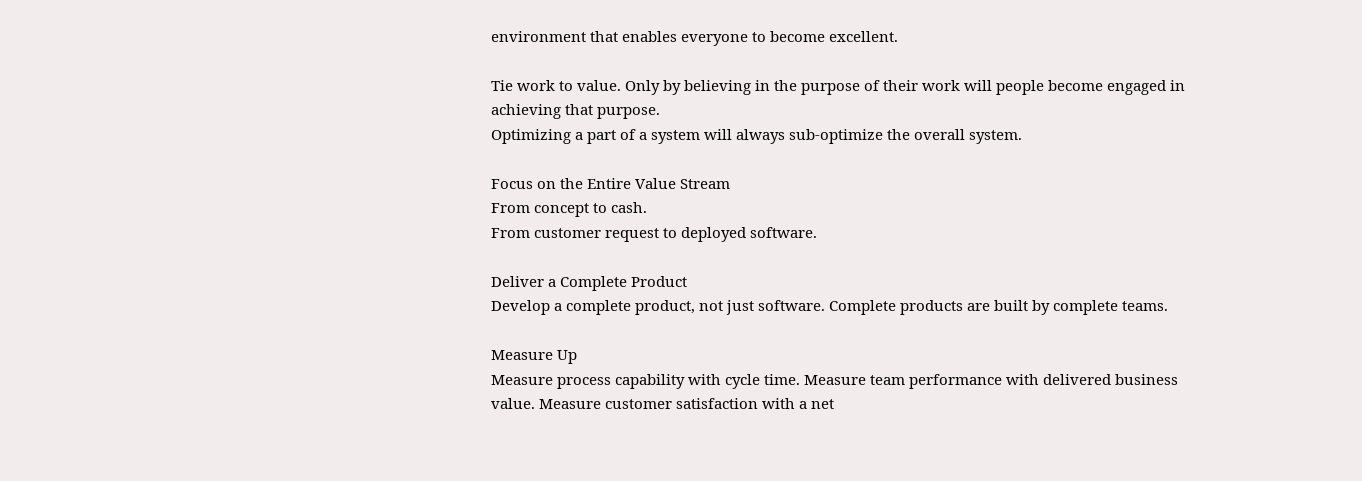environment that enables everyone to become excellent.

Tie work to value. Only by believing in the purpose of their work will people become engaged in achieving that purpose.
Optimizing a part of a system will always sub-optimize the overall system.

Focus on the Entire Value Stream
From concept to cash.
From customer request to deployed software.

Deliver a Complete Product
Develop a complete product, not just software. Complete products are built by complete teams.

Measure Up
Measure process capability with cycle time. Measure team performance with delivered business value. Measure customer satisfaction with a net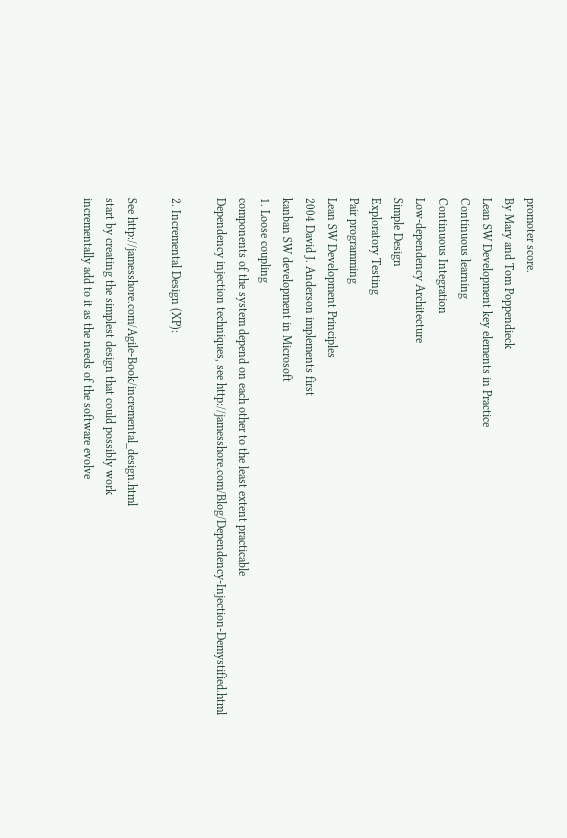promoter score.
By Mary and Tom Poppendieck
Lean SW Development key elements in Practice
Continuous learning
Continuous Integration
Low-dependency Architecture
Simple Design
Exploratory Testing
Pair programming
Lean SW Development Principles
2004 David J. Anderson implements first
kanban SW development in Microsoft
1. Loose coupling
components of the system depend on each other to the least extent practicable
Dependency injection techniques, see http://jamesshore.com/Blog/Dependency-Injection-Demystified.html

2. Incremental Design (XP):

See http://jamesshore.com/Agile-Book/incremental_design.html
start by creating the simplest design that could possibly work
incrementally add to it as the needs of the software evolve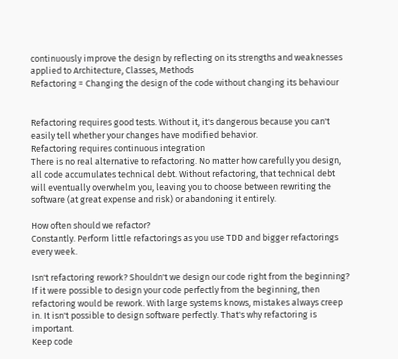continuously improve the design by reflecting on its strengths and weaknesses
applied to Architecture, Classes, Methods
Refactoring = Changing the design of the code without changing its behaviour


Refactoring requires good tests. Without it, it's dangerous because you can't easily tell whether your changes have modified behavior.
Refactoring requires continuous integration
There is no real alternative to refactoring. No matter how carefully you design, all code accumulates technical debt. Without refactoring, that technical debt will eventually overwhelm you, leaving you to choose between rewriting the software (at great expense and risk) or abandoning it entirely.

How often should we refactor?
Constantly. Perform little refactorings as you use TDD and bigger refactorings every week.

Isn't refactoring rework? Shouldn't we design our code right from the beginning?
If it were possible to design your code perfectly from the beginning, then refactoring would be rework. With large systems knows, mistakes always creep in. It isn't possible to design software perfectly. That's why refactoring is important.
Keep code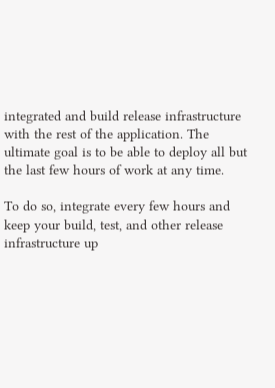integrated and build release infrastructure with the rest of the application. The ultimate goal is to be able to deploy all but the last few hours of work at any time.

To do so, integrate every few hours and keep your build, test, and other release infrastructure up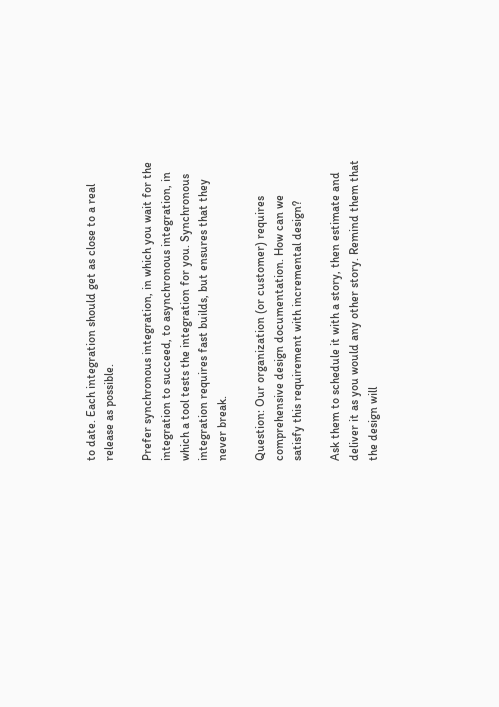to date. Each integration should get as close to a real release as possible.

Prefer synchronous integration, in which you wait for the integration to succeed, to asynchronous integration, in which a tool tests the integration for you. Synchronous integration requires fast builds, but ensures that they never break.

Question: Our organization (or customer) requires comprehensive design documentation. How can we satisfy this requirement with incremental design?

Ask them to schedule it with a story, then estimate and deliver it as you would any other story. Remind them that the design will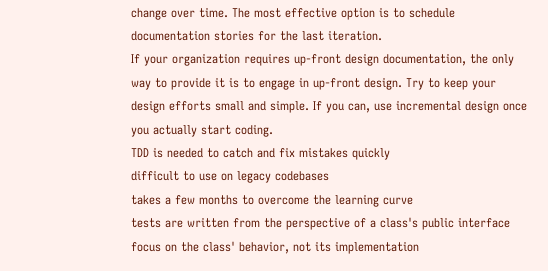change over time. The most effective option is to schedule documentation stories for the last iteration.
If your organization requires up-front design documentation, the only way to provide it is to engage in up-front design. Try to keep your design efforts small and simple. If you can, use incremental design once you actually start coding.
TDD is needed to catch and fix mistakes quickly
difficult to use on legacy codebases
takes a few months to overcome the learning curve
tests are written from the perspective of a class's public interface
focus on the class' behavior, not its implementation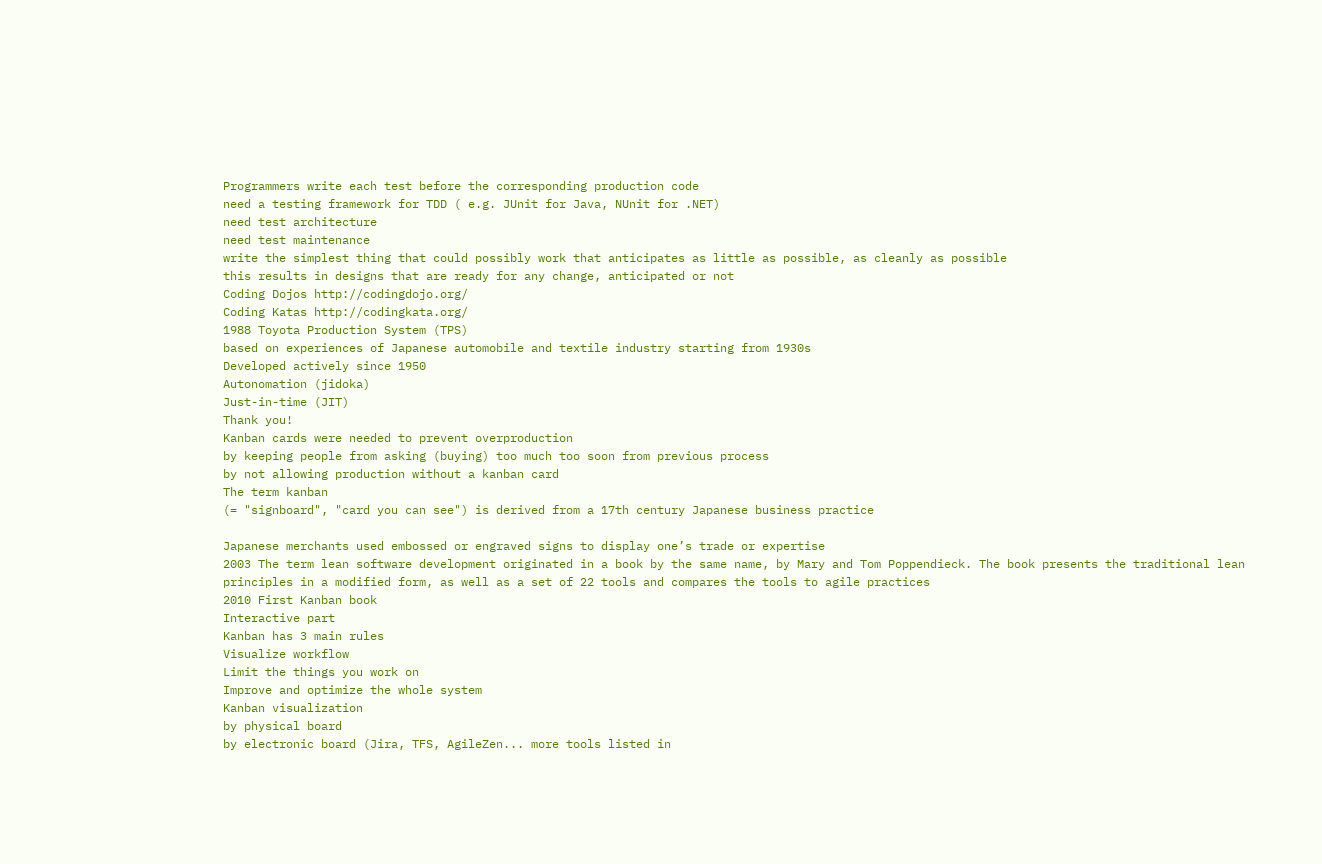Programmers write each test before the corresponding production code
need a testing framework for TDD ( e.g. JUnit for Java, NUnit for .NET)
need test architecture
need test maintenance
write the simplest thing that could possibly work that anticipates as little as possible, as cleanly as possible
this results in designs that are ready for any change, anticipated or not
Coding Dojos http://codingdojo.org/
Coding Katas http://codingkata.org/
1988 Toyota Production System (TPS)
based on experiences of Japanese automobile and textile industry starting from 1930s
Developed actively since 1950
Autonomation (jidoka)
Just-in-time (JIT)
Thank you!
Kanban cards were needed to prevent overproduction
by keeping people from asking (buying) too much too soon from previous process
by not allowing production without a kanban card
The term kanban
(= "signboard", "card you can see") is derived from a 17th century Japanese business practice

Japanese merchants used embossed or engraved signs to display one’s trade or expertise
2003 The term lean software development originated in a book by the same name, by Mary and Tom Poppendieck. The book presents the traditional lean principles in a modified form, as well as a set of 22 tools and compares the tools to agile practices
2010 First Kanban book
Interactive part
Kanban has 3 main rules
Visualize workflow
Limit the things you work on
Improve and optimize the whole system
Kanban visualization
by physical board
by electronic board (Jira, TFS, AgileZen... more tools listed in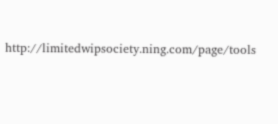http://limitedwipsociety.ning.com/page/tools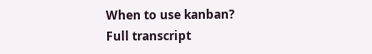When to use kanban?
Full transcript